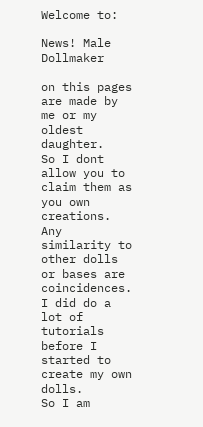Welcome to:

News! Male Dollmaker

on this pages are made by
me or my oldest daughter.
So I dont allow you to claim them as you own creations.
Any similarity to other dolls or bases are coincidences.
I did do a lot of tutorials
before I started to create my own dolls.
So I am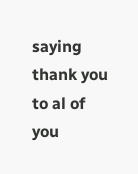saying thank you to al of you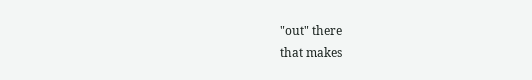"out" there
that makes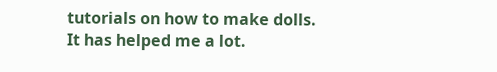tutorials on how to make dolls.
It has helped me a lot.